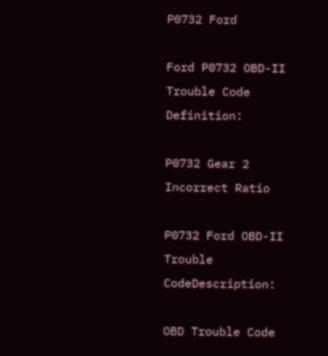P0732 Ford

Ford P0732 OBD-II Trouble Code Definition:

P0732 Gear 2 Incorrect Ratio

P0732 Ford OBD-II Trouble CodeDescription:

OBD Trouble Code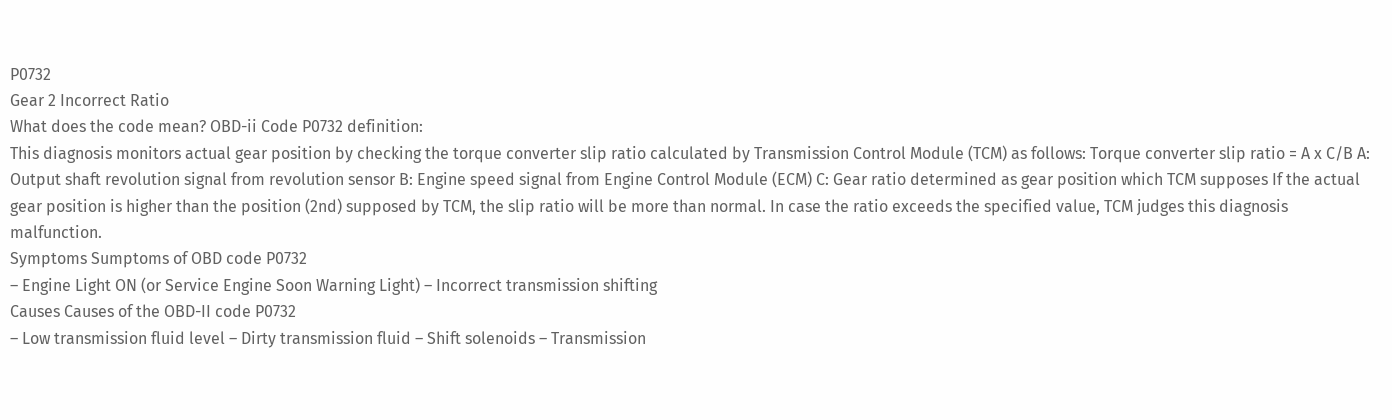P0732
Gear 2 Incorrect Ratio
What does the code mean? OBD-ii Code P0732 definition:
This diagnosis monitors actual gear position by checking the torque converter slip ratio calculated by Transmission Control Module (TCM) as follows: Torque converter slip ratio = A x C/B A: Output shaft revolution signal from revolution sensor B: Engine speed signal from Engine Control Module (ECM) C: Gear ratio determined as gear position which TCM supposes If the actual gear position is higher than the position (2nd) supposed by TCM, the slip ratio will be more than normal. In case the ratio exceeds the specified value, TCM judges this diagnosis malfunction.
Symptoms Sumptoms of OBD code P0732
– Engine Light ON (or Service Engine Soon Warning Light) – Incorrect transmission shifting
Causes Causes of the OBD-II code P0732
– Low transmission fluid level – Dirty transmission fluid – Shift solenoids – Transmission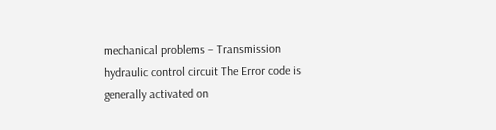mechanical problems – Transmission hydraulic control circuit The Error code is generally activated on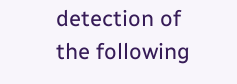detection of the following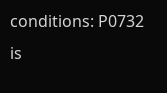conditions: P0732 is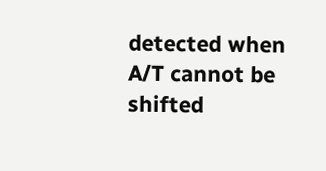detected when A/T cannot be shifted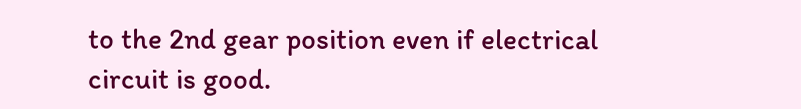to the 2nd gear position even if electrical circuit is good.